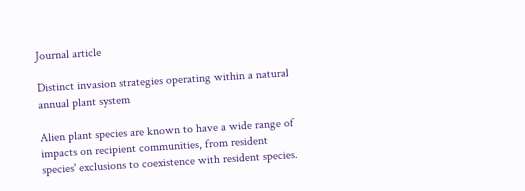Journal article

Distinct invasion strategies operating within a natural annual plant system

Alien plant species are known to have a wide range of impacts on recipient communities, from resident species' exclusions to coexistence with resident species.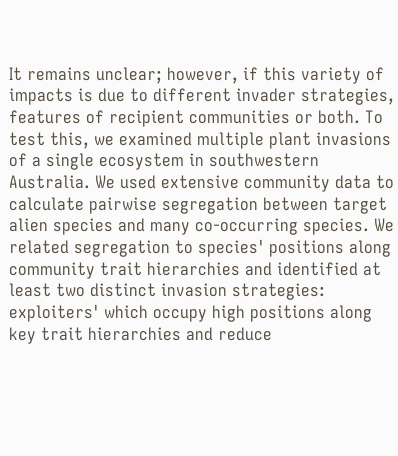It remains unclear; however, if this variety of impacts is due to different invader strategies, features of recipient communities or both. To test this, we examined multiple plant invasions of a single ecosystem in southwestern Australia. We used extensive community data to calculate pairwise segregation between target alien species and many co-occurring species. We related segregation to species' positions along community trait hierarchies and identified at least two distinct invasion strategies: exploiters' which occupy high positions along key trait hierarchies and reduce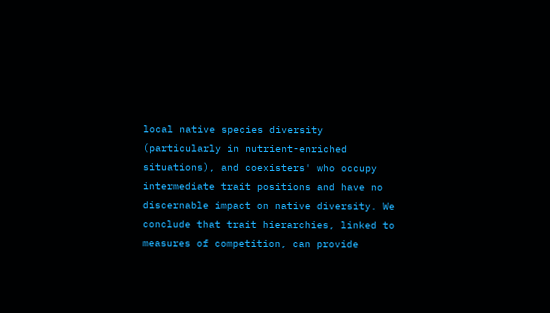local native species diversity (particularly in nutrient-enriched situations), and coexisters' who occupy intermediate trait positions and have no discernable impact on native diversity. We conclude that trait hierarchies, linked to measures of competition, can provide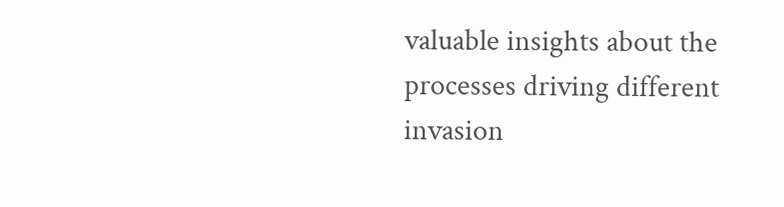valuable insights about the processes driving different invasion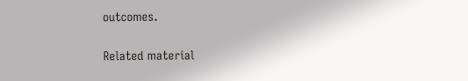outcomes.


Related material